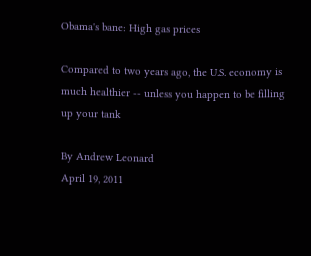Obama's bane: High gas prices

Compared to two years ago, the U.S. economy is much healthier -- unless you happen to be filling up your tank

By Andrew Leonard
April 19, 2011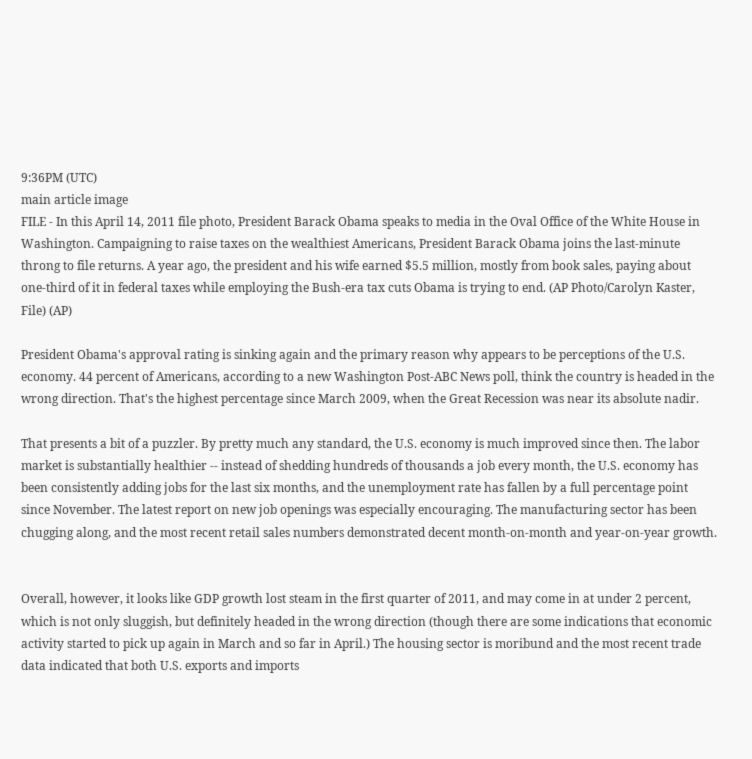9:36PM (UTC)
main article image
FILE - In this April 14, 2011 file photo, President Barack Obama speaks to media in the Oval Office of the White House in Washington. Campaigning to raise taxes on the wealthiest Americans, President Barack Obama joins the last-minute throng to file returns. A year ago, the president and his wife earned $5.5 million, mostly from book sales, paying about one-third of it in federal taxes while employing the Bush-era tax cuts Obama is trying to end. (AP Photo/Carolyn Kaster, File) (AP)

President Obama's approval rating is sinking again and the primary reason why appears to be perceptions of the U.S. economy. 44 percent of Americans, according to a new Washington Post-ABC News poll, think the country is headed in the wrong direction. That's the highest percentage since March 2009, when the Great Recession was near its absolute nadir.

That presents a bit of a puzzler. By pretty much any standard, the U.S. economy is much improved since then. The labor market is substantially healthier -- instead of shedding hundreds of thousands a job every month, the U.S. economy has been consistently adding jobs for the last six months, and the unemployment rate has fallen by a full percentage point since November. The latest report on new job openings was especially encouraging. The manufacturing sector has been chugging along, and the most recent retail sales numbers demonstrated decent month-on-month and year-on-year growth.


Overall, however, it looks like GDP growth lost steam in the first quarter of 2011, and may come in at under 2 percent, which is not only sluggish, but definitely headed in the wrong direction (though there are some indications that economic activity started to pick up again in March and so far in April.) The housing sector is moribund and the most recent trade data indicated that both U.S. exports and imports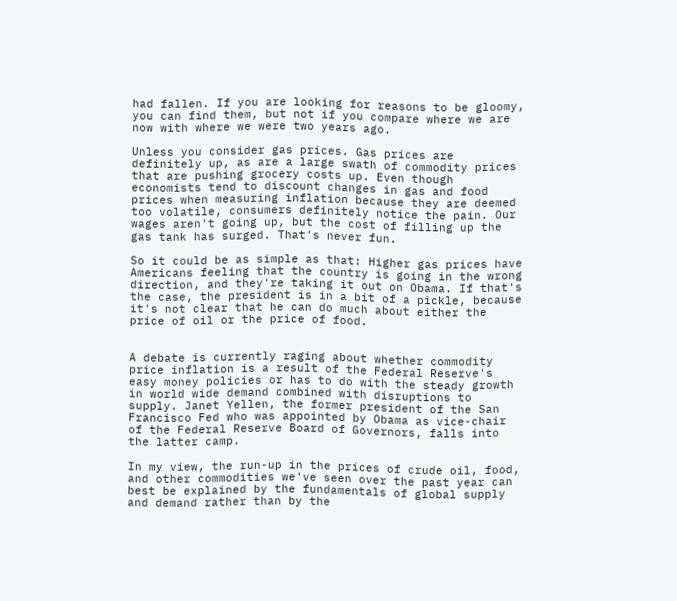had fallen. If you are looking for reasons to be gloomy, you can find them, but not if you compare where we are now with where we were two years ago.

Unless you consider gas prices. Gas prices are definitely up, as are a large swath of commodity prices that are pushing grocery costs up. Even though economists tend to discount changes in gas and food prices when measuring inflation because they are deemed too volatile, consumers definitely notice the pain. Our wages aren't going up, but the cost of filling up the gas tank has surged. That's never fun.

So it could be as simple as that: Higher gas prices have Americans feeling that the country is going in the wrong direction, and they're taking it out on Obama. If that's the case, the president is in a bit of a pickle, because it's not clear that he can do much about either the price of oil or the price of food.


A debate is currently raging about whether commodity price inflation is a result of the Federal Reserve's easy money policies or has to do with the steady growth in world wide demand combined with disruptions to supply. Janet Yellen, the former president of the San Francisco Fed who was appointed by Obama as vice-chair of the Federal Reserve Board of Governors, falls into the latter camp.

In my view, the run-up in the prices of crude oil, food, and other commodities we've seen over the past year can best be explained by the fundamentals of global supply and demand rather than by the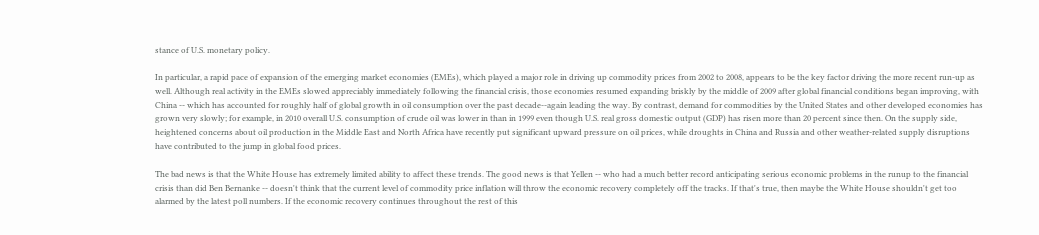stance of U.S. monetary policy.

In particular, a rapid pace of expansion of the emerging market economies (EMEs), which played a major role in driving up commodity prices from 2002 to 2008, appears to be the key factor driving the more recent run-up as well. Although real activity in the EMEs slowed appreciably immediately following the financial crisis, those economies resumed expanding briskly by the middle of 2009 after global financial conditions began improving, with China -- which has accounted for roughly half of global growth in oil consumption over the past decade--again leading the way. By contrast, demand for commodities by the United States and other developed economies has grown very slowly; for example, in 2010 overall U.S. consumption of crude oil was lower in than in 1999 even though U.S. real gross domestic output (GDP) has risen more than 20 percent since then. On the supply side, heightened concerns about oil production in the Middle East and North Africa have recently put significant upward pressure on oil prices, while droughts in China and Russia and other weather-related supply disruptions have contributed to the jump in global food prices.

The bad news is that the White House has extremely limited ability to affect these trends. The good news is that Yellen -- who had a much better record anticipating serious economic problems in the runup to the financial crisis than did Ben Bernanke -- doesn't think that the current level of commodity price inflation will throw the economic recovery completely off the tracks. If that's true, then maybe the White House shouldn't get too alarmed by the latest poll numbers. If the economic recovery continues throughout the rest of this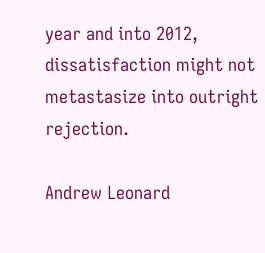year and into 2012, dissatisfaction might not metastasize into outright rejection.

Andrew Leonard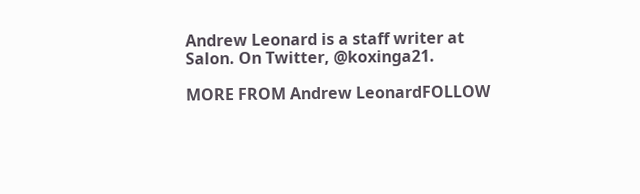Andrew Leonard is a staff writer at Salon. On Twitter, @koxinga21.

MORE FROM Andrew LeonardFOLLOW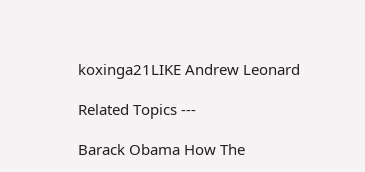koxinga21LIKE Andrew Leonard

Related Topics ---

Barack Obama How The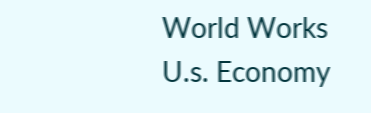World Works U.s. Economy